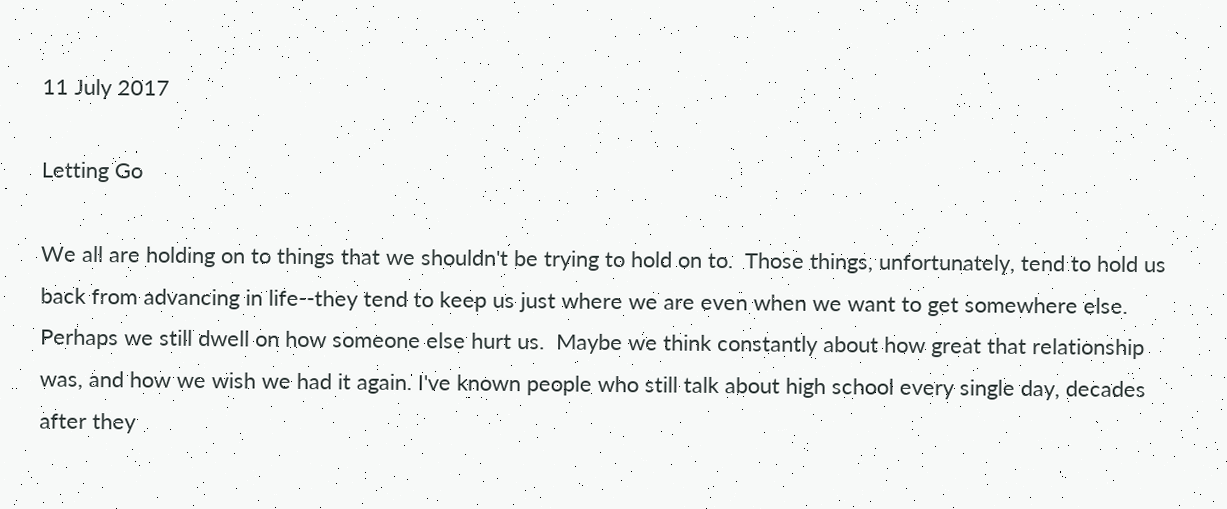11 July 2017

Letting Go

We all are holding on to things that we shouldn't be trying to hold on to.  Those things, unfortunately, tend to hold us back from advancing in life--they tend to keep us just where we are even when we want to get somewhere else.  Perhaps we still dwell on how someone else hurt us.  Maybe we think constantly about how great that relationship was, and how we wish we had it again. I've known people who still talk about high school every single day, decades after they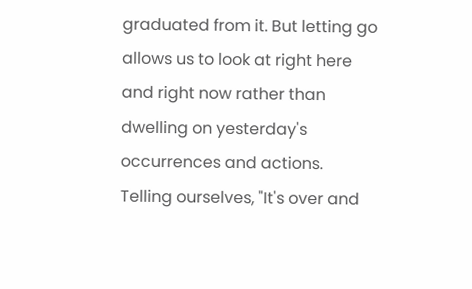graduated from it. But letting go allows us to look at right here and right now rather than dwelling on yesterday's occurrences and actions. Telling ourselves, "It's over and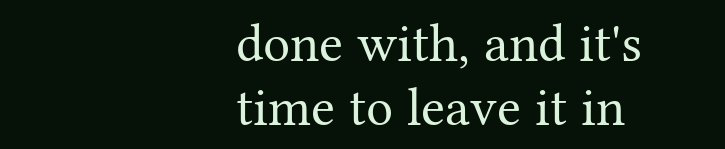done with, and it's time to leave it in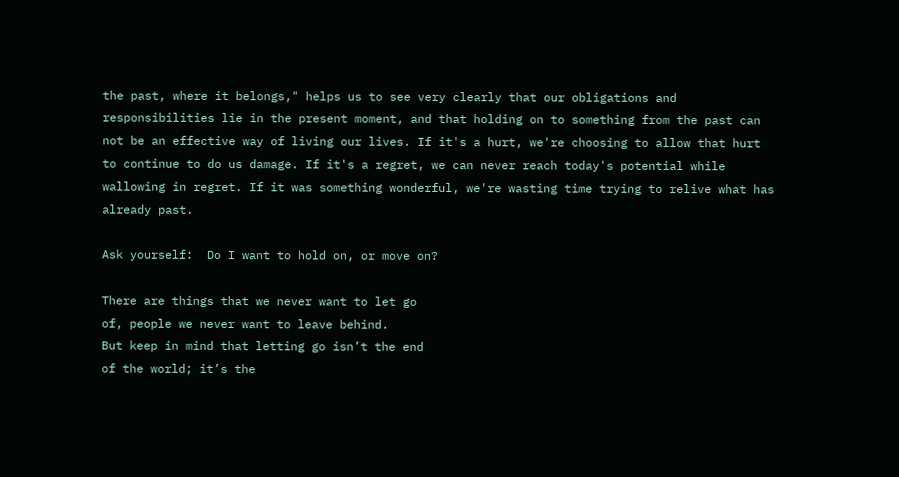the past, where it belongs," helps us to see very clearly that our obligations and responsibilities lie in the present moment, and that holding on to something from the past can not be an effective way of living our lives. If it's a hurt, we're choosing to allow that hurt to continue to do us damage. If it's a regret, we can never reach today's potential while wallowing in regret. If it was something wonderful, we're wasting time trying to relive what has already past.

Ask yourself:  Do I want to hold on, or move on?

There are things that we never want to let go
of, people we never want to leave behind.
But keep in mind that letting go isn’t the end
of the world; it’s the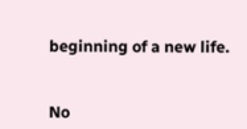beginning of a new life.


No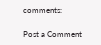comments:

Post a Comment